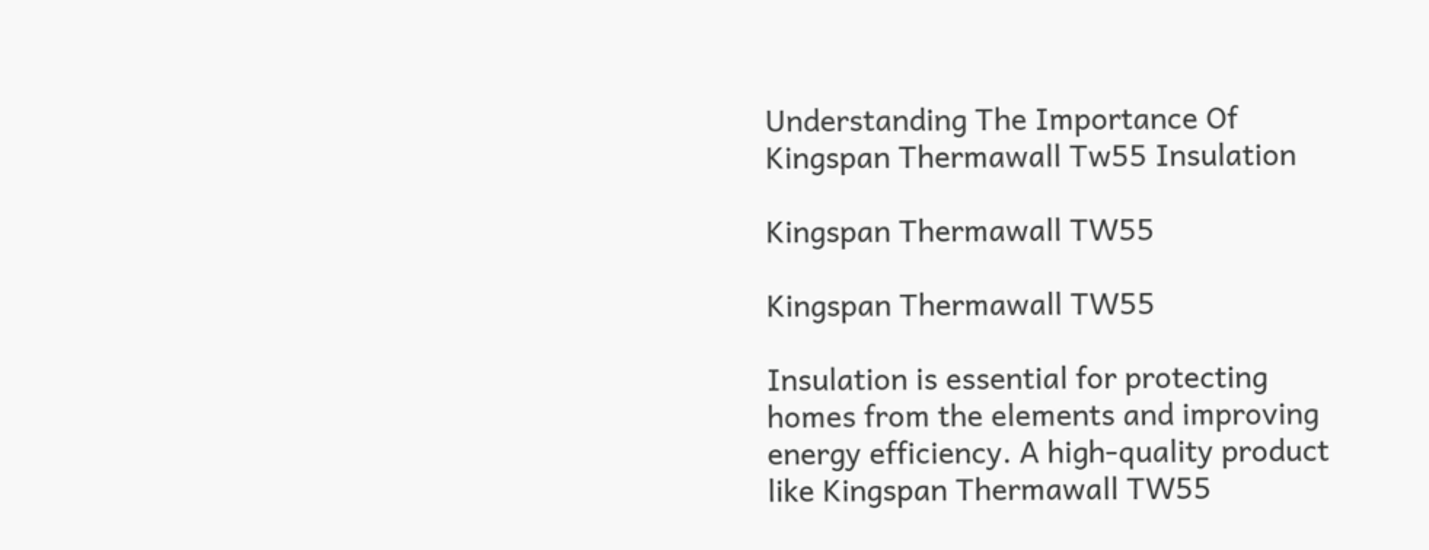Understanding The Importance Of Kingspan Thermawall Tw55 Insulation

Kingspan Thermawall TW55

Kingspan Thermawall TW55

Insulation is essential for protecting homes from the elements and improving energy efficiency. A high-quality product like Kingspan Thermawall TW55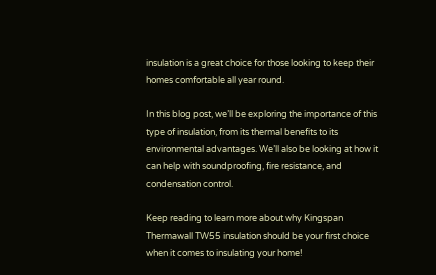insulation is a great choice for those looking to keep their homes comfortable all year round.

In this blog post, we’ll be exploring the importance of this type of insulation, from its thermal benefits to its environmental advantages. We’ll also be looking at how it can help with soundproofing, fire resistance, and condensation control.

Keep reading to learn more about why Kingspan Thermawall TW55 insulation should be your first choice when it comes to insulating your home!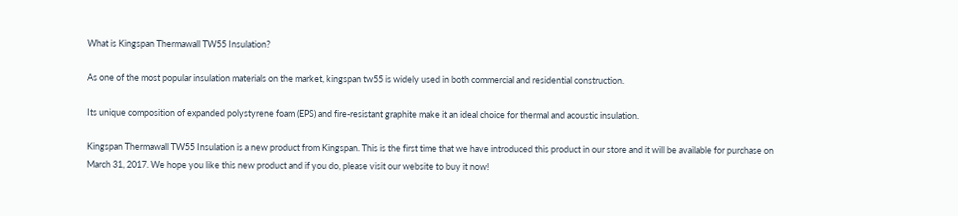What is Kingspan Thermawall TW55 Insulation?

As one of the most popular insulation materials on the market, kingspan tw55 is widely used in both commercial and residential construction.

Its unique composition of expanded polystyrene foam (EPS) and fire-resistant graphite make it an ideal choice for thermal and acoustic insulation.

Kingspan Thermawall TW55 Insulation is a new product from Kingspan. This is the first time that we have introduced this product in our store and it will be available for purchase on March 31, 2017. We hope you like this new product and if you do, please visit our website to buy it now!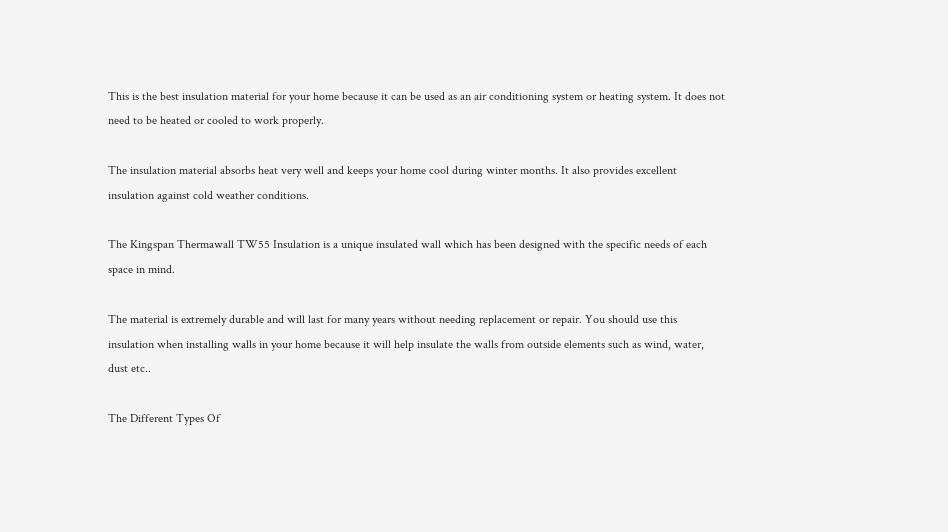This is the best insulation material for your home because it can be used as an air conditioning system or heating system. It does not need to be heated or cooled to work properly.

The insulation material absorbs heat very well and keeps your home cool during winter months. It also provides excellent insulation against cold weather conditions.

The Kingspan Thermawall TW55 Insulation is a unique insulated wall which has been designed with the specific needs of each space in mind.

The material is extremely durable and will last for many years without needing replacement or repair. You should use this insulation when installing walls in your home because it will help insulate the walls from outside elements such as wind, water, dust etc..

The Different Types Of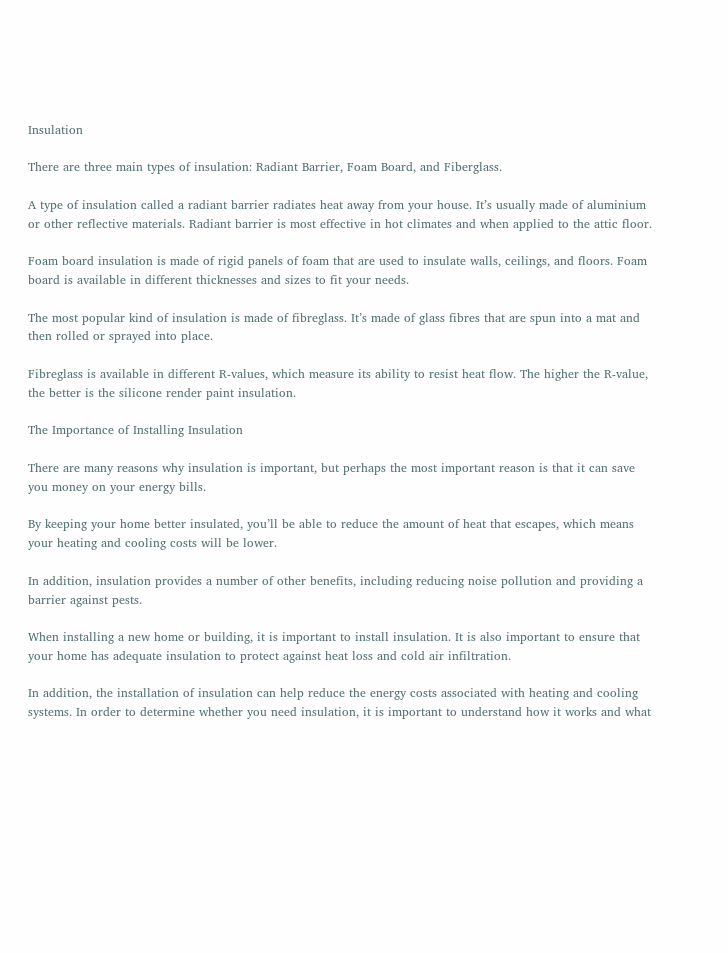Insulation

There are three main types of insulation: Radiant Barrier, Foam Board, and Fiberglass.

A type of insulation called a radiant barrier radiates heat away from your house. It’s usually made of aluminium or other reflective materials. Radiant barrier is most effective in hot climates and when applied to the attic floor.

Foam board insulation is made of rigid panels of foam that are used to insulate walls, ceilings, and floors. Foam board is available in different thicknesses and sizes to fit your needs.

The most popular kind of insulation is made of fibreglass. It’s made of glass fibres that are spun into a mat and then rolled or sprayed into place.

Fibreglass is available in different R-values, which measure its ability to resist heat flow. The higher the R-value, the better is the silicone render paint insulation.

The Importance of Installing Insulation

There are many reasons why insulation is important, but perhaps the most important reason is that it can save you money on your energy bills.

By keeping your home better insulated, you’ll be able to reduce the amount of heat that escapes, which means your heating and cooling costs will be lower.

In addition, insulation provides a number of other benefits, including reducing noise pollution and providing a barrier against pests.

When installing a new home or building, it is important to install insulation. It is also important to ensure that your home has adequate insulation to protect against heat loss and cold air infiltration.

In addition, the installation of insulation can help reduce the energy costs associated with heating and cooling systems. In order to determine whether you need insulation, it is important to understand how it works and what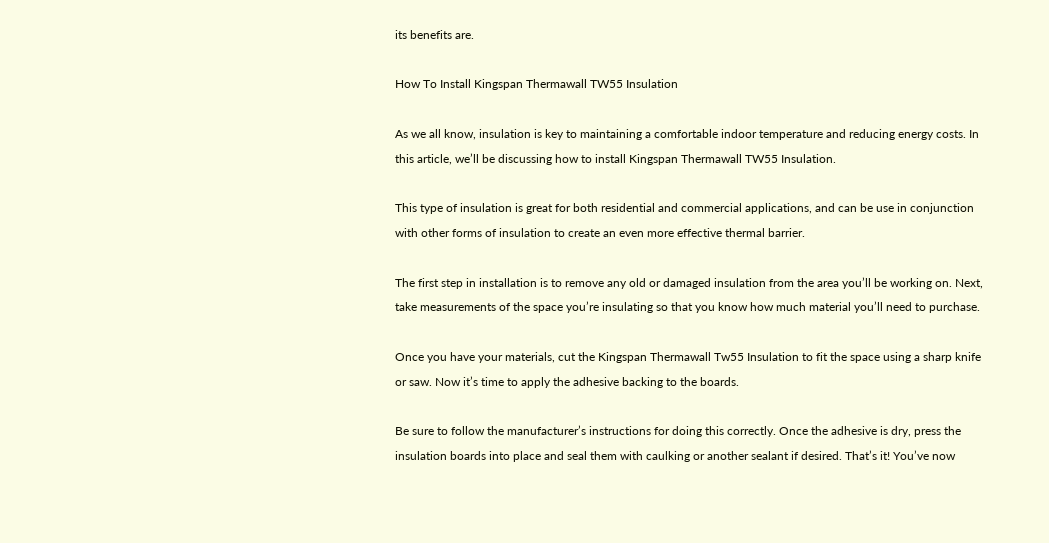its benefits are.

How To Install Kingspan Thermawall TW55 Insulation

As we all know, insulation is key to maintaining a comfortable indoor temperature and reducing energy costs. In this article, we’ll be discussing how to install Kingspan Thermawall TW55 Insulation.

This type of insulation is great for both residential and commercial applications, and can be use in conjunction with other forms of insulation to create an even more effective thermal barrier.

The first step in installation is to remove any old or damaged insulation from the area you’ll be working on. Next, take measurements of the space you’re insulating so that you know how much material you’ll need to purchase.

Once you have your materials, cut the Kingspan Thermawall Tw55 Insulation to fit the space using a sharp knife or saw. Now it’s time to apply the adhesive backing to the boards.

Be sure to follow the manufacturer’s instructions for doing this correctly. Once the adhesive is dry, press the insulation boards into place and seal them with caulking or another sealant if desired. That’s it! You’ve now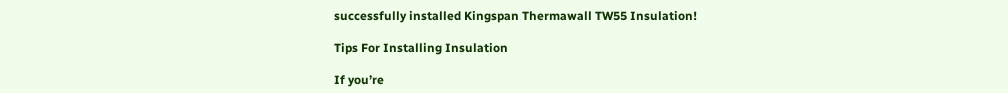successfully installed Kingspan Thermawall TW55 Insulation!

Tips For Installing Insulation

If you’re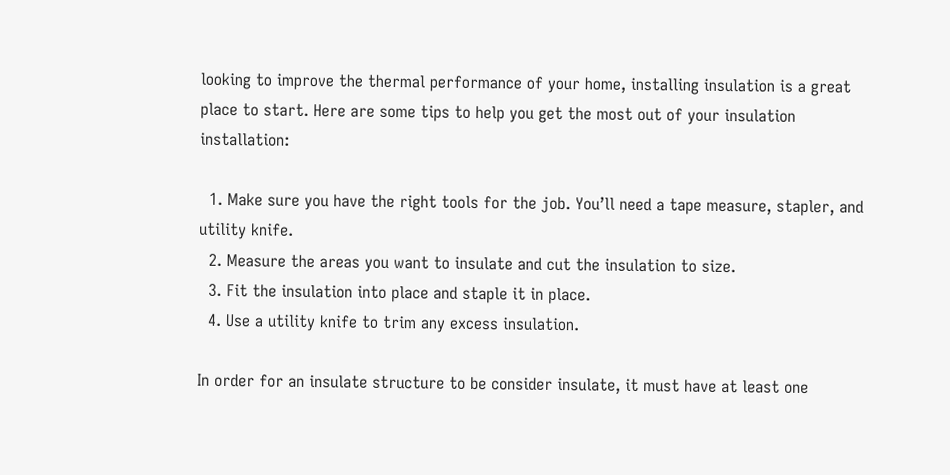looking to improve the thermal performance of your home, installing insulation is a great place to start. Here are some tips to help you get the most out of your insulation installation:

  1. Make sure you have the right tools for the job. You’ll need a tape measure, stapler, and utility knife.
  2. Measure the areas you want to insulate and cut the insulation to size.
  3. Fit the insulation into place and staple it in place.
  4. Use a utility knife to trim any excess insulation.

In order for an insulate structure to be consider insulate, it must have at least one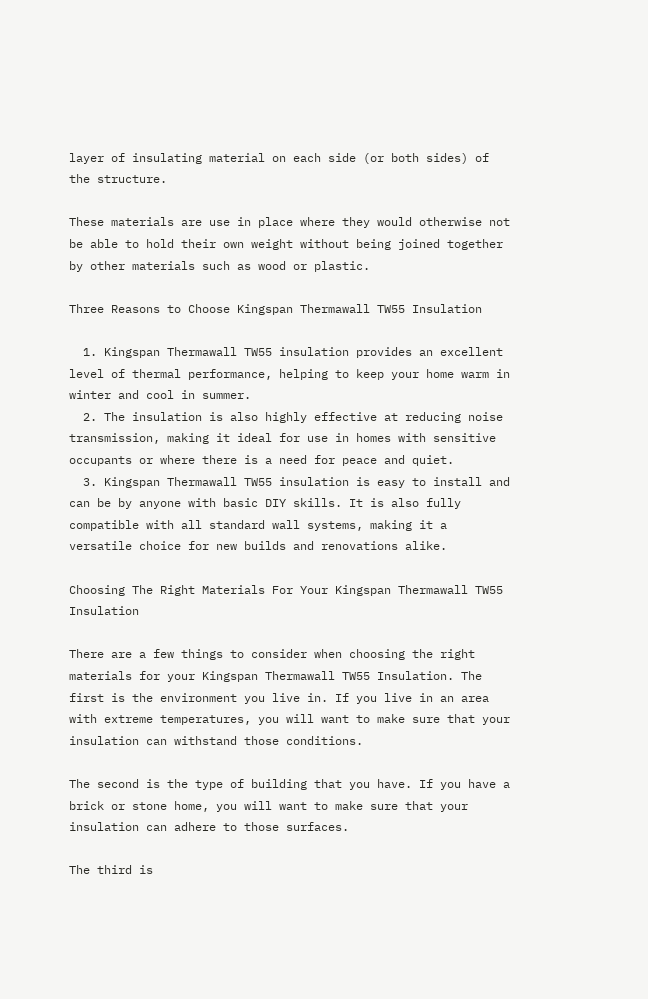layer of insulating material on each side (or both sides) of the structure.

These materials are use in place where they would otherwise not be able to hold their own weight without being joined together by other materials such as wood or plastic.

Three Reasons to Choose Kingspan Thermawall TW55 Insulation

  1. Kingspan Thermawall TW55 insulation provides an excellent level of thermal performance, helping to keep your home warm in winter and cool in summer.
  2. The insulation is also highly effective at reducing noise transmission, making it ideal for use in homes with sensitive occupants or where there is a need for peace and quiet.
  3. Kingspan Thermawall TW55 insulation is easy to install and can be by anyone with basic DIY skills. It is also fully compatible with all standard wall systems, making it a versatile choice for new builds and renovations alike.

Choosing The Right Materials For Your Kingspan Thermawall TW55 Insulation

There are a few things to consider when choosing the right materials for your Kingspan Thermawall TW55 Insulation. The first is the environment you live in. If you live in an area with extreme temperatures, you will want to make sure that your insulation can withstand those conditions.

The second is the type of building that you have. If you have a brick or stone home, you will want to make sure that your insulation can adhere to those surfaces.

The third is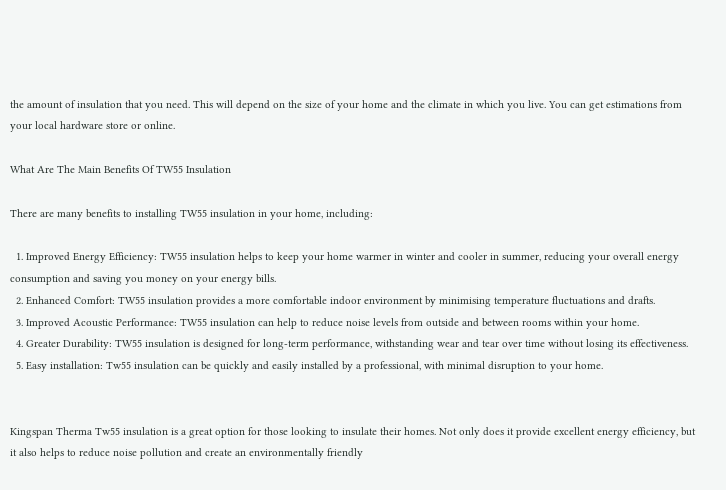the amount of insulation that you need. This will depend on the size of your home and the climate in which you live. You can get estimations from your local hardware store or online.

What Are The Main Benefits Of TW55 Insulation

There are many benefits to installing TW55 insulation in your home, including:

  1. Improved Energy Efficiency: TW55 insulation helps to keep your home warmer in winter and cooler in summer, reducing your overall energy consumption and saving you money on your energy bills.
  2. Enhanced Comfort: TW55 insulation provides a more comfortable indoor environment by minimising temperature fluctuations and drafts.
  3. Improved Acoustic Performance: TW55 insulation can help to reduce noise levels from outside and between rooms within your home.
  4. Greater Durability: TW55 insulation is designed for long-term performance, withstanding wear and tear over time without losing its effectiveness.
  5. Easy installation: Tw55 insulation can be quickly and easily installed by a professional, with minimal disruption to your home.


Kingspan Therma Tw55 insulation is a great option for those looking to insulate their homes. Not only does it provide excellent energy efficiency, but it also helps to reduce noise pollution and create an environmentally friendly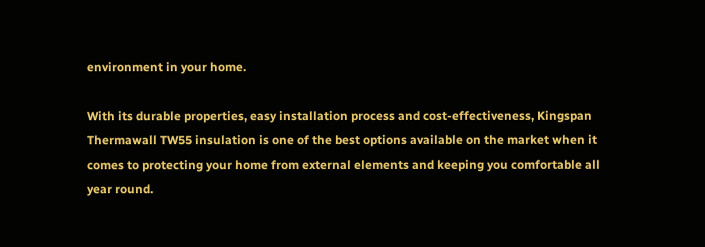environment in your home.

With its durable properties, easy installation process and cost-effectiveness, Kingspan Thermawall TW55 insulation is one of the best options available on the market when it comes to protecting your home from external elements and keeping you comfortable all year round.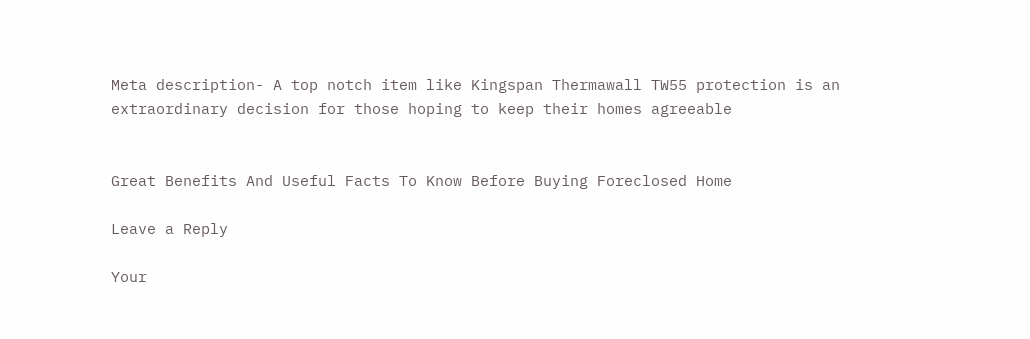Meta description- A top notch item like Kingspan Thermawall TW55 protection is an extraordinary decision for those hoping to keep their homes agreeable


Great Benefits And Useful Facts To Know Before Buying Foreclosed Home

Leave a Reply

Your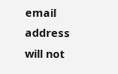email address will not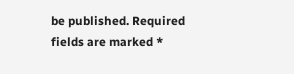be published. Required fields are marked *